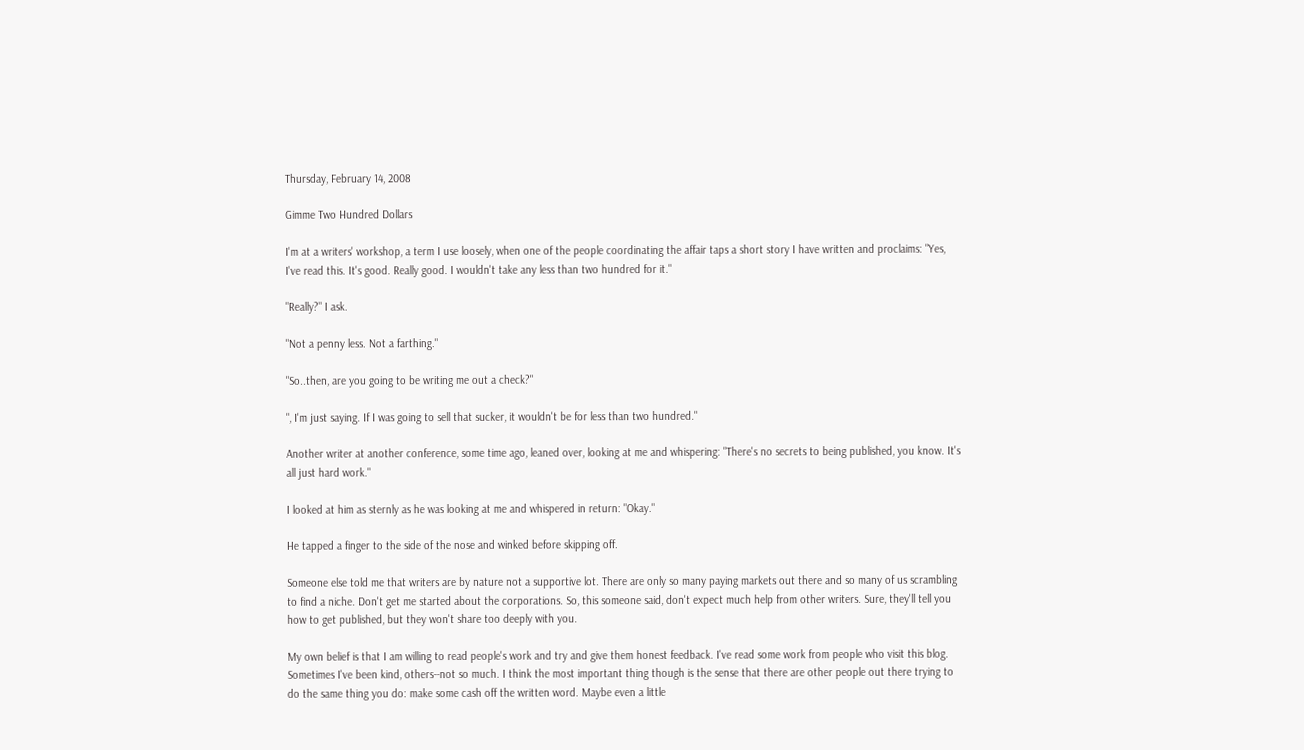Thursday, February 14, 2008

Gimme Two Hundred Dollars

I'm at a writers' workshop, a term I use loosely, when one of the people coordinating the affair taps a short story I have written and proclaims: "Yes, I've read this. It's good. Really good. I wouldn't take any less than two hundred for it."

"Really?" I ask.

"Not a penny less. Not a farthing."

"So..then, are you going to be writing me out a check?"

", I'm just saying. If I was going to sell that sucker, it wouldn't be for less than two hundred."

Another writer at another conference, some time ago, leaned over, looking at me and whispering: "There's no secrets to being published, you know. It's all just hard work."

I looked at him as sternly as he was looking at me and whispered in return: "Okay."

He tapped a finger to the side of the nose and winked before skipping off.

Someone else told me that writers are by nature not a supportive lot. There are only so many paying markets out there and so many of us scrambling to find a niche. Don't get me started about the corporations. So, this someone said, don't expect much help from other writers. Sure, they'll tell you how to get published, but they won't share too deeply with you.

My own belief is that I am willing to read people's work and try and give them honest feedback. I've read some work from people who visit this blog. Sometimes I've been kind, others--not so much. I think the most important thing though is the sense that there are other people out there trying to do the same thing you do: make some cash off the written word. Maybe even a little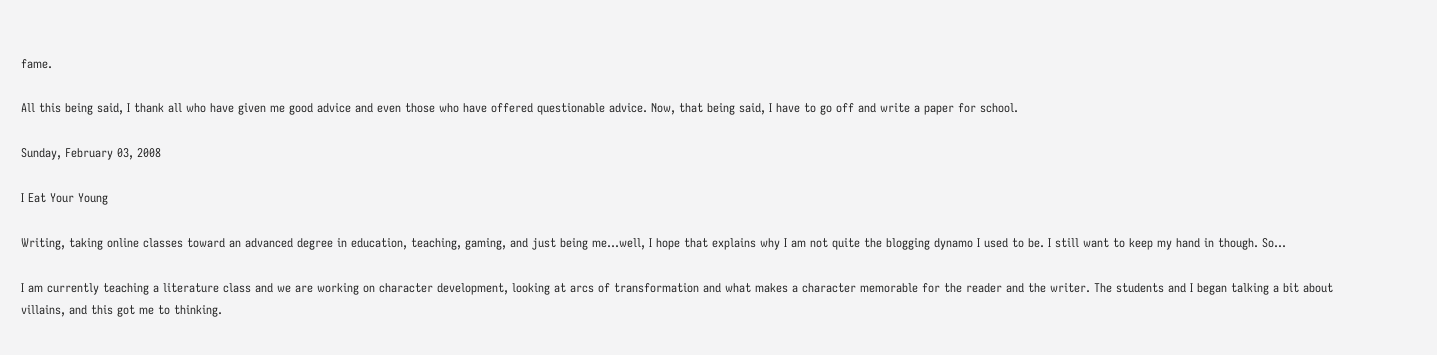fame.

All this being said, I thank all who have given me good advice and even those who have offered questionable advice. Now, that being said, I have to go off and write a paper for school.

Sunday, February 03, 2008

I Eat Your Young

Writing, taking online classes toward an advanced degree in education, teaching, gaming, and just being me...well, I hope that explains why I am not quite the blogging dynamo I used to be. I still want to keep my hand in though. So...

I am currently teaching a literature class and we are working on character development, looking at arcs of transformation and what makes a character memorable for the reader and the writer. The students and I began talking a bit about villains, and this got me to thinking.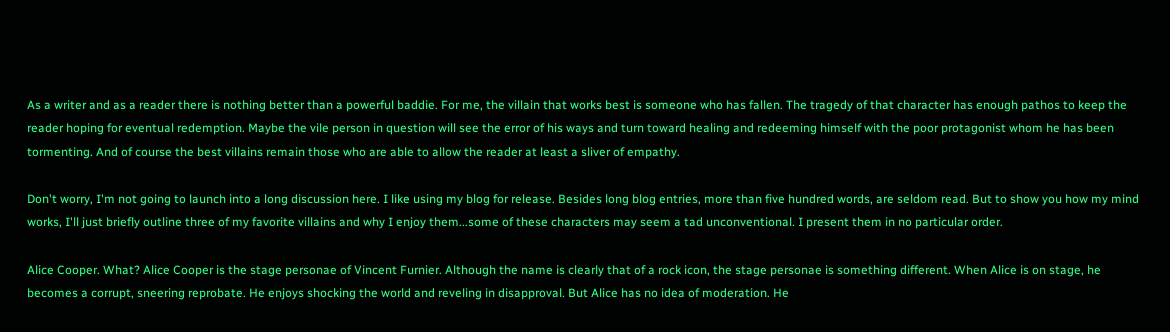As a writer and as a reader there is nothing better than a powerful baddie. For me, the villain that works best is someone who has fallen. The tragedy of that character has enough pathos to keep the reader hoping for eventual redemption. Maybe the vile person in question will see the error of his ways and turn toward healing and redeeming himself with the poor protagonist whom he has been tormenting. And of course the best villains remain those who are able to allow the reader at least a sliver of empathy.

Don't worry, I'm not going to launch into a long discussion here. I like using my blog for release. Besides long blog entries, more than five hundred words, are seldom read. But to show you how my mind works, I'll just briefly outline three of my favorite villains and why I enjoy them...some of these characters may seem a tad unconventional. I present them in no particular order.

Alice Cooper. What? Alice Cooper is the stage personae of Vincent Furnier. Although the name is clearly that of a rock icon, the stage personae is something different. When Alice is on stage, he becomes a corrupt, sneering reprobate. He enjoys shocking the world and reveling in disapproval. But Alice has no idea of moderation. He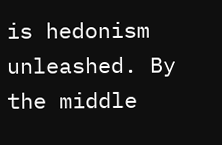is hedonism unleashed. By the middle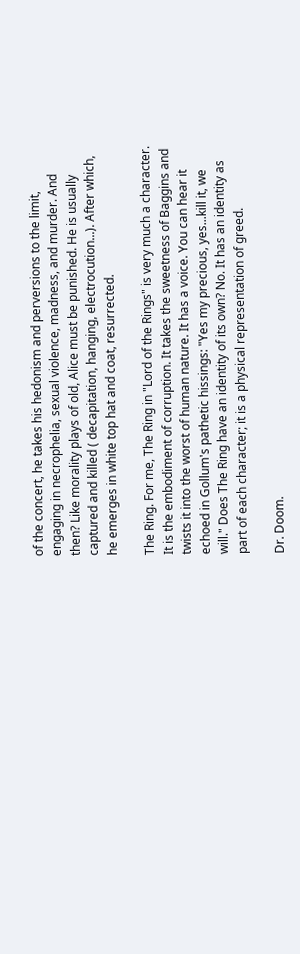of the concert, he takes his hedonism and perversions to the limit, engaging in necrophelia, sexual violence, madness, and murder. And then? Like morality plays of old, Alice must be punished. He is usually captured and killed ( decapitation, hanging, electrocution...). After which, he emerges in white top hat and coat, resurrected.

The Ring. For me, The Ring in "Lord of the Rings" is very much a character. It is the embodiment of corruption. It takes the sweetness of Baggins and twists it into the worst of human nature. It has a voice. You can hear it echoed in Gollum's pathetic hissings: "Yes my precious, yes...kill it, we will." Does The Ring have an identity of its own? No. It has an identity as part of each character; it is a physical representation of greed.

Dr. Doom.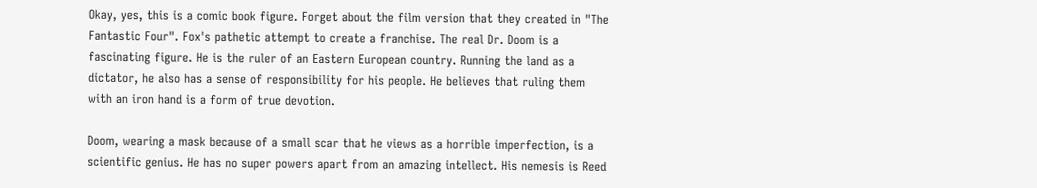Okay, yes, this is a comic book figure. Forget about the film version that they created in "The Fantastic Four". Fox's pathetic attempt to create a franchise. The real Dr. Doom is a fascinating figure. He is the ruler of an Eastern European country. Running the land as a dictator, he also has a sense of responsibility for his people. He believes that ruling them with an iron hand is a form of true devotion.

Doom, wearing a mask because of a small scar that he views as a horrible imperfection, is a scientific genius. He has no super powers apart from an amazing intellect. His nemesis is Reed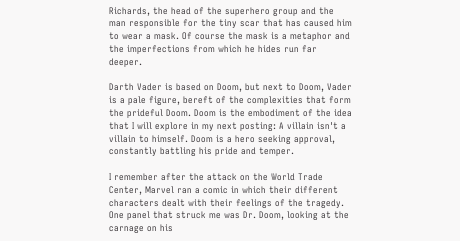Richards, the head of the superhero group and the man responsible for the tiny scar that has caused him to wear a mask. Of course the mask is a metaphor and the imperfections from which he hides run far deeper.

Darth Vader is based on Doom, but next to Doom, Vader is a pale figure, bereft of the complexities that form the prideful Doom. Doom is the embodiment of the idea that I will explore in my next posting: A villain isn't a villain to himself. Doom is a hero seeking approval, constantly battling his pride and temper.

I remember after the attack on the World Trade Center, Marvel ran a comic in which their different characters dealt with their feelings of the tragedy. One panel that struck me was Dr. Doom, looking at the carnage on his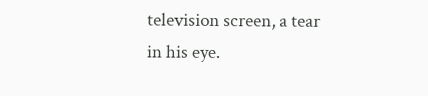television screen, a tear in his eye.